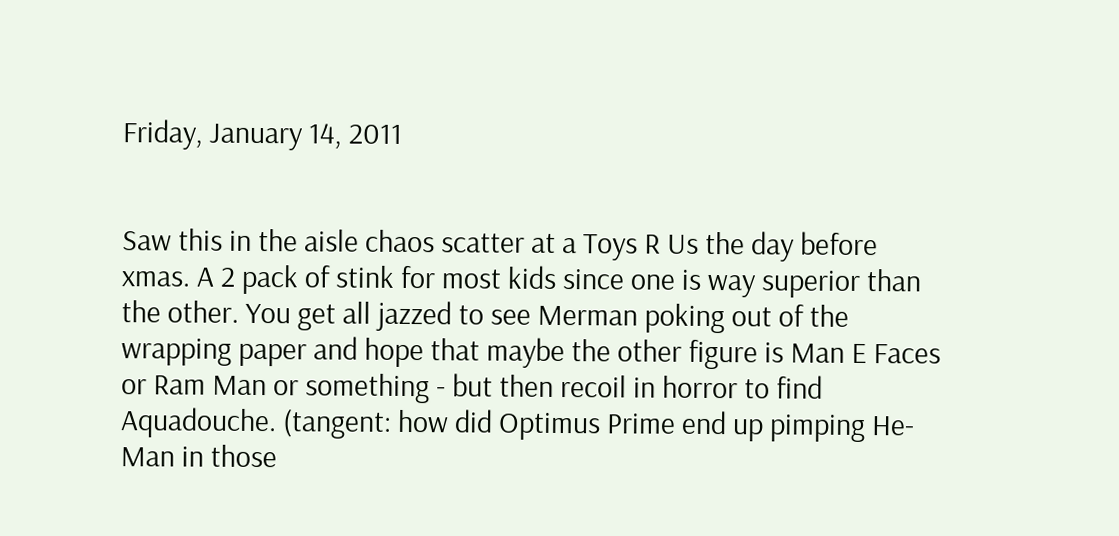Friday, January 14, 2011


Saw this in the aisle chaos scatter at a Toys R Us the day before xmas. A 2 pack of stink for most kids since one is way superior than the other. You get all jazzed to see Merman poking out of the wrapping paper and hope that maybe the other figure is Man E Faces or Ram Man or something - but then recoil in horror to find Aquadouche. (tangent: how did Optimus Prime end up pimping He-Man in those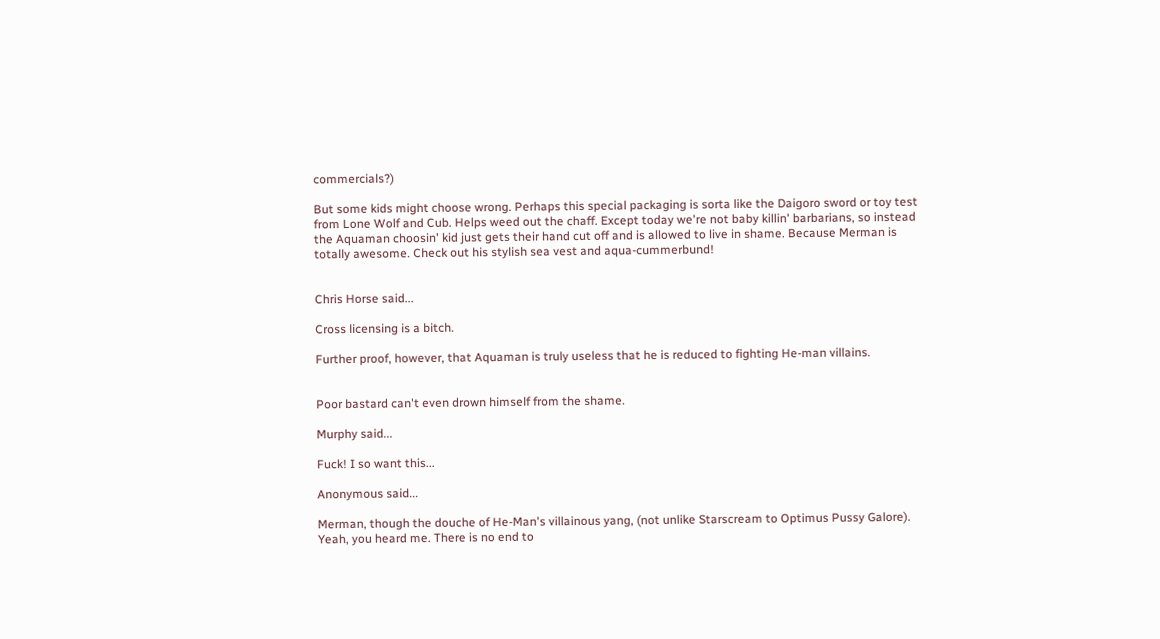commercials?)

But some kids might choose wrong. Perhaps this special packaging is sorta like the Daigoro sword or toy test from Lone Wolf and Cub. Helps weed out the chaff. Except today we're not baby killin' barbarians, so instead the Aquaman choosin' kid just gets their hand cut off and is allowed to live in shame. Because Merman is totally awesome. Check out his stylish sea vest and aqua-cummerbund!


Chris Horse said...

Cross licensing is a bitch.

Further proof, however, that Aquaman is truly useless that he is reduced to fighting He-man villains.


Poor bastard can't even drown himself from the shame.

Murphy said...

Fuck! I so want this...

Anonymous said...

Merman, though the douche of He-Man's villainous yang, (not unlike Starscream to Optimus Pussy Galore). Yeah, you heard me. There is no end to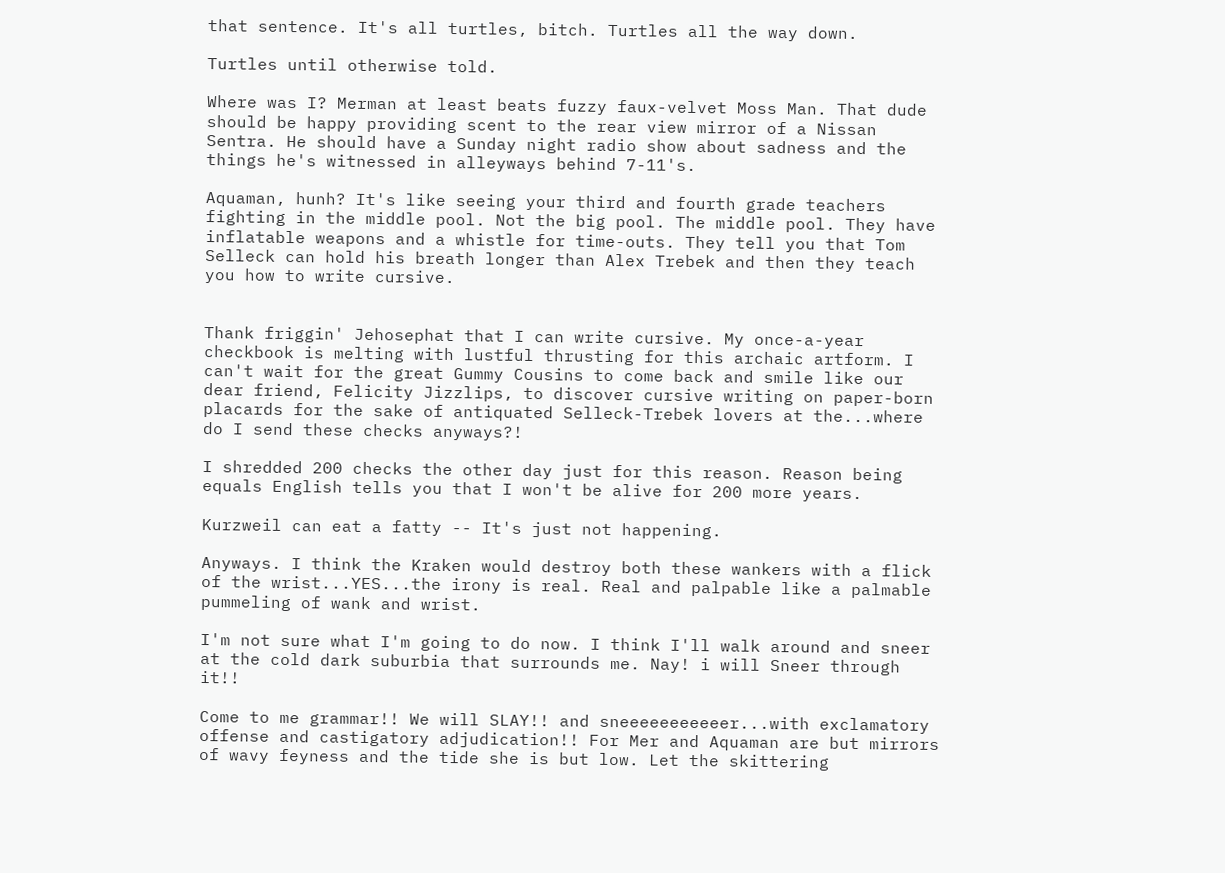that sentence. It's all turtles, bitch. Turtles all the way down.

Turtles until otherwise told.

Where was I? Merman at least beats fuzzy faux-velvet Moss Man. That dude should be happy providing scent to the rear view mirror of a Nissan Sentra. He should have a Sunday night radio show about sadness and the things he's witnessed in alleyways behind 7-11's.

Aquaman, hunh? It's like seeing your third and fourth grade teachers fighting in the middle pool. Not the big pool. The middle pool. They have inflatable weapons and a whistle for time-outs. They tell you that Tom Selleck can hold his breath longer than Alex Trebek and then they teach you how to write cursive.


Thank friggin' Jehosephat that I can write cursive. My once-a-year checkbook is melting with lustful thrusting for this archaic artform. I can't wait for the great Gummy Cousins to come back and smile like our dear friend, Felicity Jizzlips, to discover cursive writing on paper-born placards for the sake of antiquated Selleck-Trebek lovers at the...where do I send these checks anyways?!

I shredded 200 checks the other day just for this reason. Reason being equals English tells you that I won't be alive for 200 more years.

Kurzweil can eat a fatty -- It's just not happening.

Anyways. I think the Kraken would destroy both these wankers with a flick of the wrist...YES...the irony is real. Real and palpable like a palmable pummeling of wank and wrist.

I'm not sure what I'm going to do now. I think I'll walk around and sneer at the cold dark suburbia that surrounds me. Nay! i will Sneer through it!!

Come to me grammar!! We will SLAY!! and sneeeeeeeeeeer...with exclamatory offense and castigatory adjudication!! For Mer and Aquaman are but mirrors of wavy feyness and the tide she is but low. Let the skittering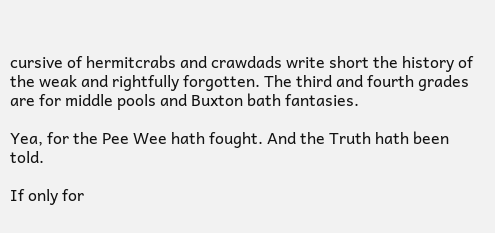cursive of hermitcrabs and crawdads write short the history of the weak and rightfully forgotten. The third and fourth grades are for middle pools and Buxton bath fantasies.

Yea, for the Pee Wee hath fought. And the Truth hath been told.

If only for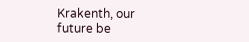Krakenth, our future be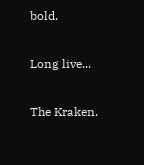bold.

Long live...

The Kraken.